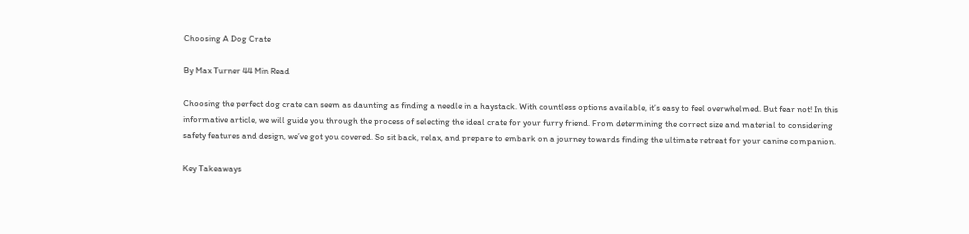Choosing A Dog Crate

By Max Turner 44 Min Read

Choosing the perfect dog crate can seem as daunting as finding a needle in a haystack. With countless options available, it’s easy to feel overwhelmed. But fear not! In this informative article, we will guide you through the process of selecting the ideal crate for your furry friend. From determining the correct size and material to considering safety features and design, we’ve got you covered. So sit back, relax, and prepare to embark on a journey towards finding the ultimate retreat for your canine companion.

Key Takeaways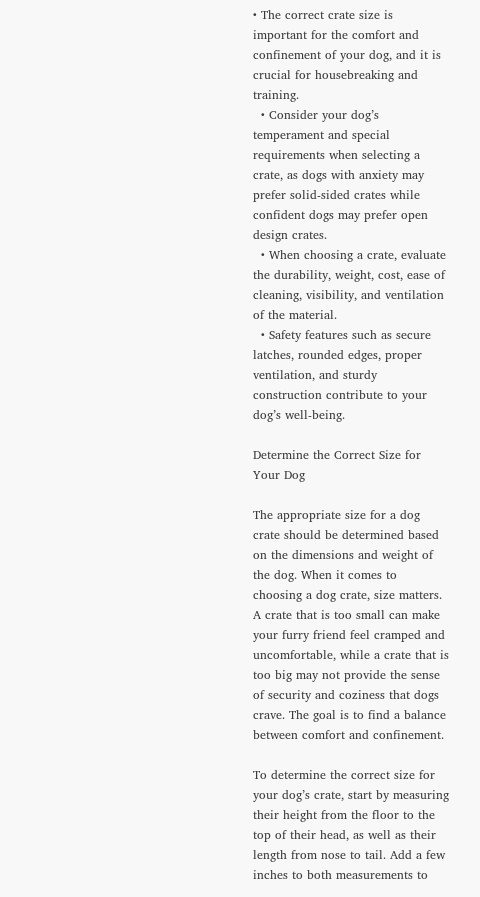• The correct crate size is important for the comfort and confinement of your dog, and it is crucial for housebreaking and training.
  • Consider your dog’s temperament and special requirements when selecting a crate, as dogs with anxiety may prefer solid-sided crates while confident dogs may prefer open design crates.
  • When choosing a crate, evaluate the durability, weight, cost, ease of cleaning, visibility, and ventilation of the material.
  • Safety features such as secure latches, rounded edges, proper ventilation, and sturdy construction contribute to your dog’s well-being.

Determine the Correct Size for Your Dog

The appropriate size for a dog crate should be determined based on the dimensions and weight of the dog. When it comes to choosing a dog crate, size matters. A crate that is too small can make your furry friend feel cramped and uncomfortable, while a crate that is too big may not provide the sense of security and coziness that dogs crave. The goal is to find a balance between comfort and confinement.

To determine the correct size for your dog’s crate, start by measuring their height from the floor to the top of their head, as well as their length from nose to tail. Add a few inches to both measurements to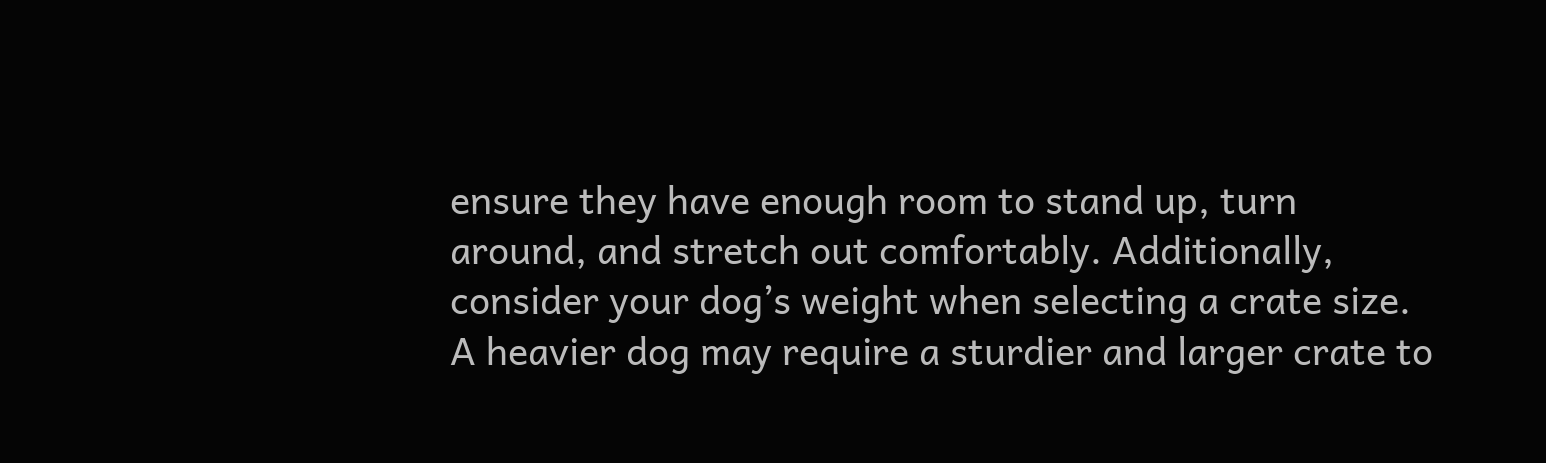ensure they have enough room to stand up, turn around, and stretch out comfortably. Additionally, consider your dog’s weight when selecting a crate size. A heavier dog may require a sturdier and larger crate to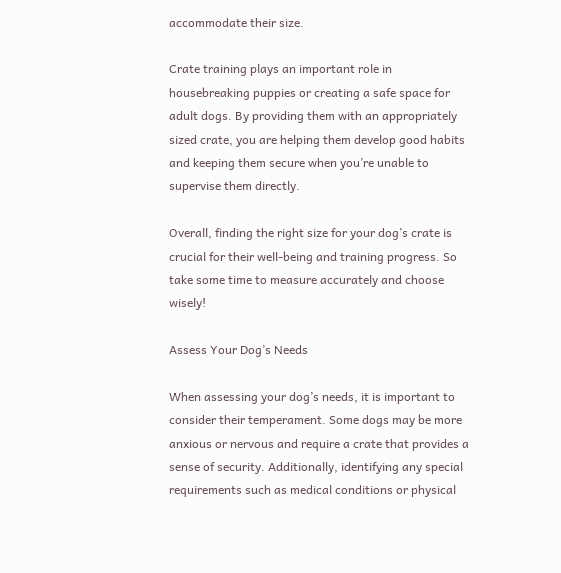accommodate their size.

Crate training plays an important role in housebreaking puppies or creating a safe space for adult dogs. By providing them with an appropriately sized crate, you are helping them develop good habits and keeping them secure when you’re unable to supervise them directly.

Overall, finding the right size for your dog’s crate is crucial for their well-being and training progress. So take some time to measure accurately and choose wisely!

Assess Your Dog’s Needs

When assessing your dog’s needs, it is important to consider their temperament. Some dogs may be more anxious or nervous and require a crate that provides a sense of security. Additionally, identifying any special requirements such as medical conditions or physical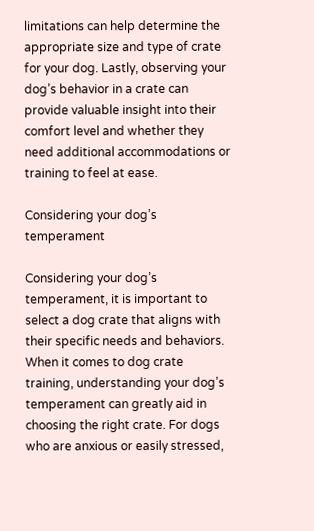limitations can help determine the appropriate size and type of crate for your dog. Lastly, observing your dog’s behavior in a crate can provide valuable insight into their comfort level and whether they need additional accommodations or training to feel at ease.

Considering your dog’s temperament

Considering your dog’s temperament, it is important to select a dog crate that aligns with their specific needs and behaviors. When it comes to dog crate training, understanding your dog’s temperament can greatly aid in choosing the right crate. For dogs who are anxious or easily stressed,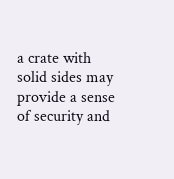a crate with solid sides may provide a sense of security and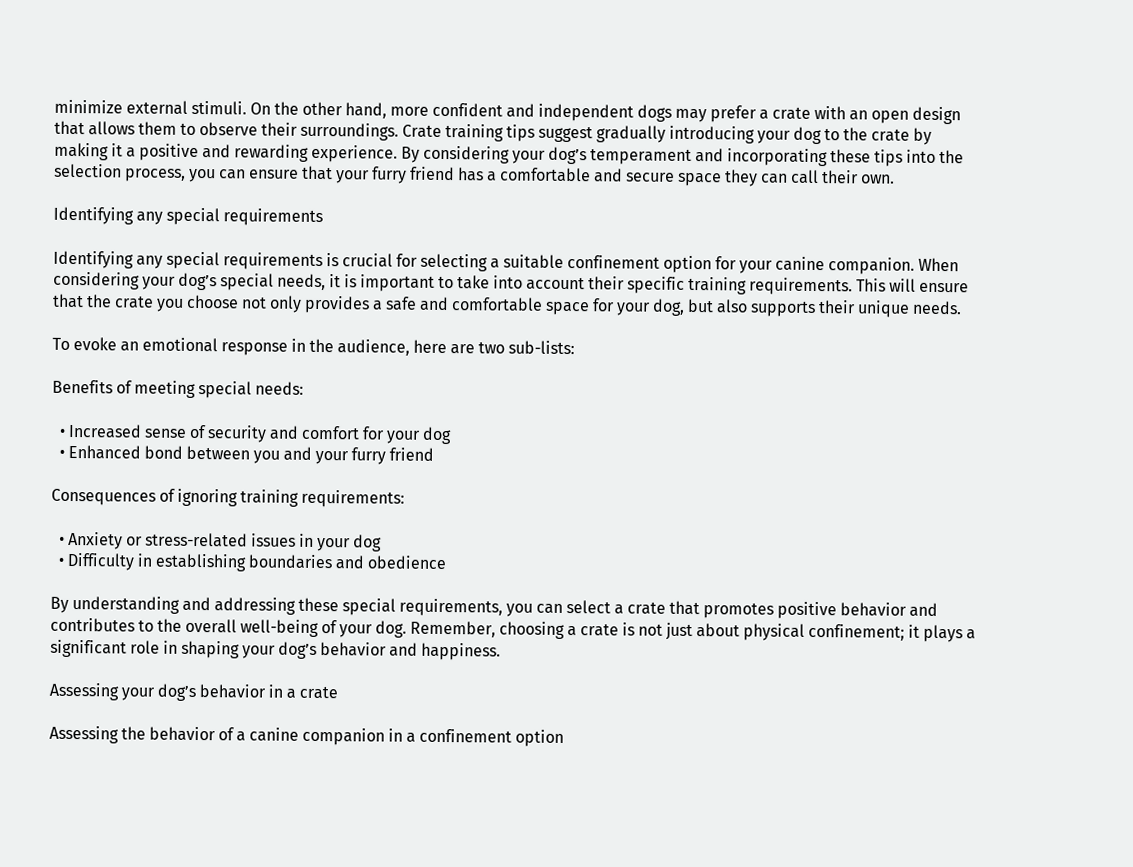minimize external stimuli. On the other hand, more confident and independent dogs may prefer a crate with an open design that allows them to observe their surroundings. Crate training tips suggest gradually introducing your dog to the crate by making it a positive and rewarding experience. By considering your dog’s temperament and incorporating these tips into the selection process, you can ensure that your furry friend has a comfortable and secure space they can call their own.

Identifying any special requirements

Identifying any special requirements is crucial for selecting a suitable confinement option for your canine companion. When considering your dog’s special needs, it is important to take into account their specific training requirements. This will ensure that the crate you choose not only provides a safe and comfortable space for your dog, but also supports their unique needs.

To evoke an emotional response in the audience, here are two sub-lists:

Benefits of meeting special needs:

  • Increased sense of security and comfort for your dog
  • Enhanced bond between you and your furry friend

Consequences of ignoring training requirements:

  • Anxiety or stress-related issues in your dog
  • Difficulty in establishing boundaries and obedience

By understanding and addressing these special requirements, you can select a crate that promotes positive behavior and contributes to the overall well-being of your dog. Remember, choosing a crate is not just about physical confinement; it plays a significant role in shaping your dog’s behavior and happiness.

Assessing your dog’s behavior in a crate

Assessing the behavior of a canine companion in a confinement option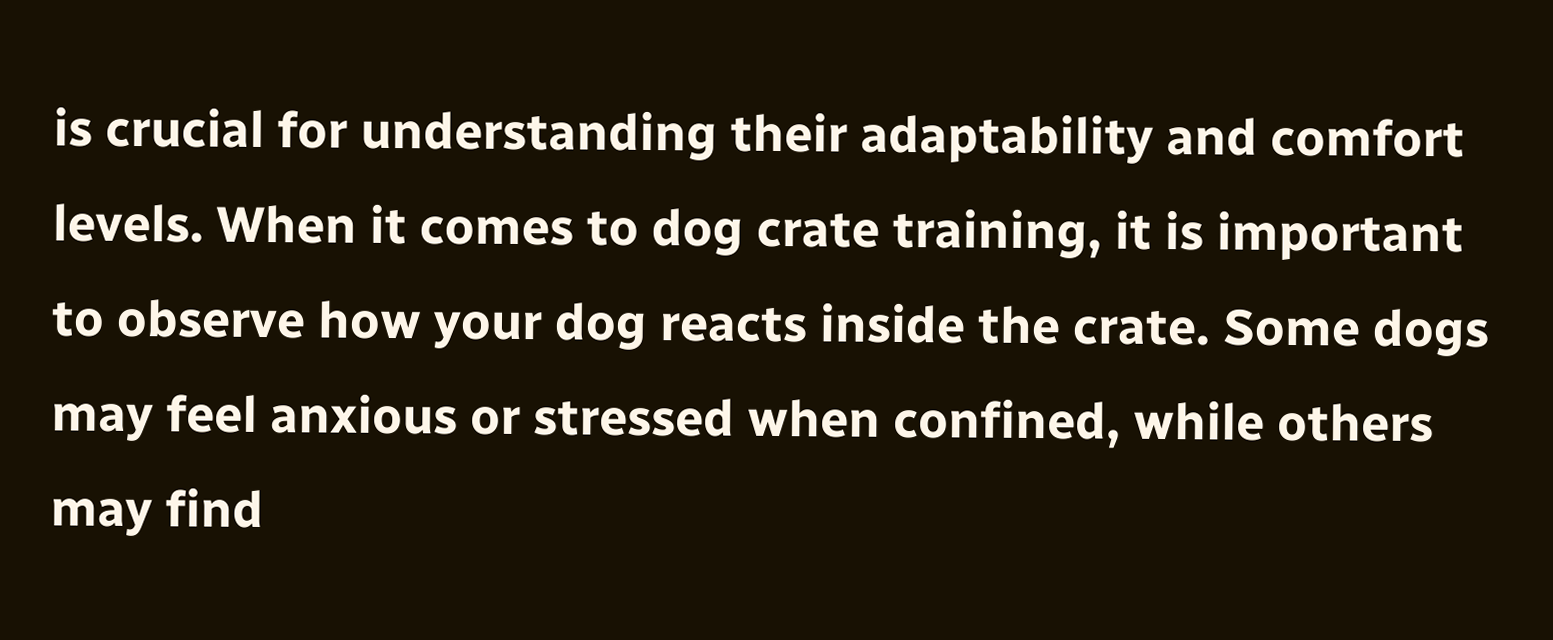is crucial for understanding their adaptability and comfort levels. When it comes to dog crate training, it is important to observe how your dog reacts inside the crate. Some dogs may feel anxious or stressed when confined, while others may find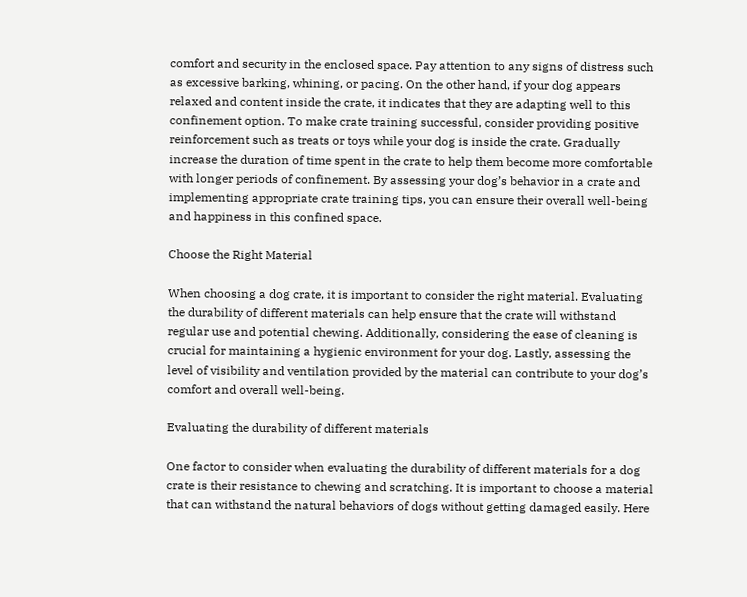comfort and security in the enclosed space. Pay attention to any signs of distress such as excessive barking, whining, or pacing. On the other hand, if your dog appears relaxed and content inside the crate, it indicates that they are adapting well to this confinement option. To make crate training successful, consider providing positive reinforcement such as treats or toys while your dog is inside the crate. Gradually increase the duration of time spent in the crate to help them become more comfortable with longer periods of confinement. By assessing your dog’s behavior in a crate and implementing appropriate crate training tips, you can ensure their overall well-being and happiness in this confined space.

Choose the Right Material

When choosing a dog crate, it is important to consider the right material. Evaluating the durability of different materials can help ensure that the crate will withstand regular use and potential chewing. Additionally, considering the ease of cleaning is crucial for maintaining a hygienic environment for your dog. Lastly, assessing the level of visibility and ventilation provided by the material can contribute to your dog’s comfort and overall well-being.

Evaluating the durability of different materials

One factor to consider when evaluating the durability of different materials for a dog crate is their resistance to chewing and scratching. It is important to choose a material that can withstand the natural behaviors of dogs without getting damaged easily. Here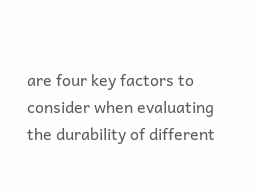are four key factors to consider when evaluating the durability of different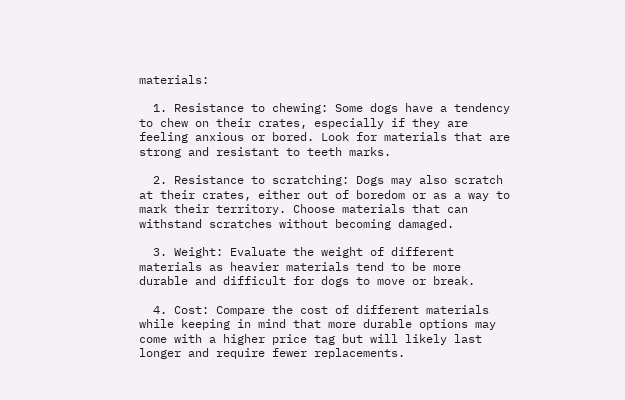materials:

  1. Resistance to chewing: Some dogs have a tendency to chew on their crates, especially if they are feeling anxious or bored. Look for materials that are strong and resistant to teeth marks.

  2. Resistance to scratching: Dogs may also scratch at their crates, either out of boredom or as a way to mark their territory. Choose materials that can withstand scratches without becoming damaged.

  3. Weight: Evaluate the weight of different materials as heavier materials tend to be more durable and difficult for dogs to move or break.

  4. Cost: Compare the cost of different materials while keeping in mind that more durable options may come with a higher price tag but will likely last longer and require fewer replacements.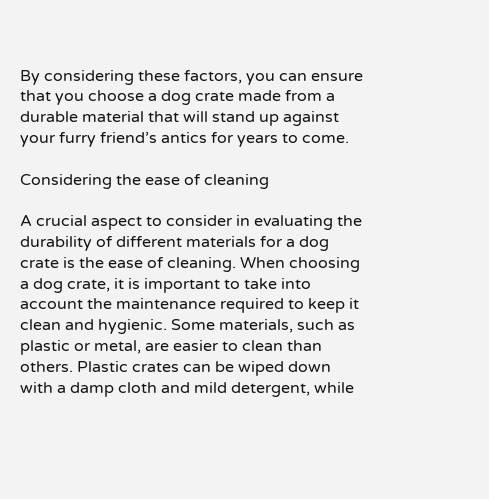By considering these factors, you can ensure that you choose a dog crate made from a durable material that will stand up against your furry friend’s antics for years to come.

Considering the ease of cleaning

A crucial aspect to consider in evaluating the durability of different materials for a dog crate is the ease of cleaning. When choosing a dog crate, it is important to take into account the maintenance required to keep it clean and hygienic. Some materials, such as plastic or metal, are easier to clean than others. Plastic crates can be wiped down with a damp cloth and mild detergent, while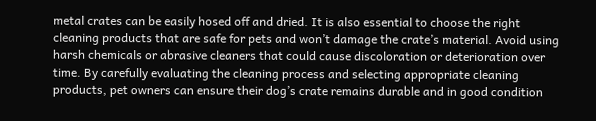metal crates can be easily hosed off and dried. It is also essential to choose the right cleaning products that are safe for pets and won’t damage the crate’s material. Avoid using harsh chemicals or abrasive cleaners that could cause discoloration or deterioration over time. By carefully evaluating the cleaning process and selecting appropriate cleaning products, pet owners can ensure their dog’s crate remains durable and in good condition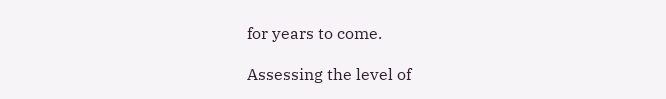for years to come.

Assessing the level of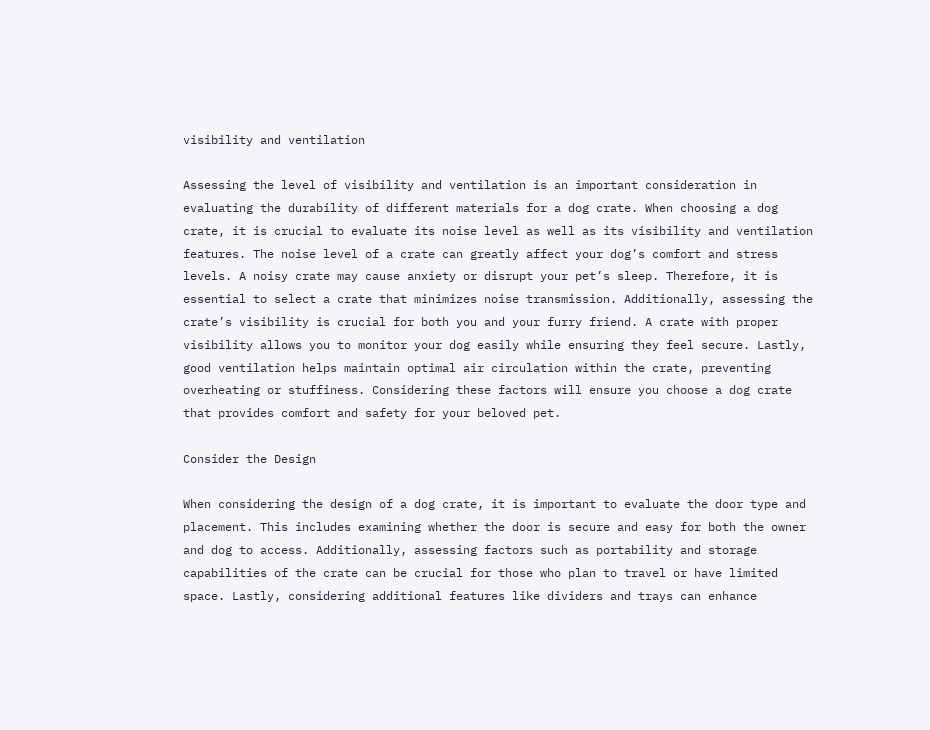visibility and ventilation

Assessing the level of visibility and ventilation is an important consideration in evaluating the durability of different materials for a dog crate. When choosing a dog crate, it is crucial to evaluate its noise level as well as its visibility and ventilation features. The noise level of a crate can greatly affect your dog’s comfort and stress levels. A noisy crate may cause anxiety or disrupt your pet’s sleep. Therefore, it is essential to select a crate that minimizes noise transmission. Additionally, assessing the crate’s visibility is crucial for both you and your furry friend. A crate with proper visibility allows you to monitor your dog easily while ensuring they feel secure. Lastly, good ventilation helps maintain optimal air circulation within the crate, preventing overheating or stuffiness. Considering these factors will ensure you choose a dog crate that provides comfort and safety for your beloved pet.

Consider the Design

When considering the design of a dog crate, it is important to evaluate the door type and placement. This includes examining whether the door is secure and easy for both the owner and dog to access. Additionally, assessing factors such as portability and storage capabilities of the crate can be crucial for those who plan to travel or have limited space. Lastly, considering additional features like dividers and trays can enhance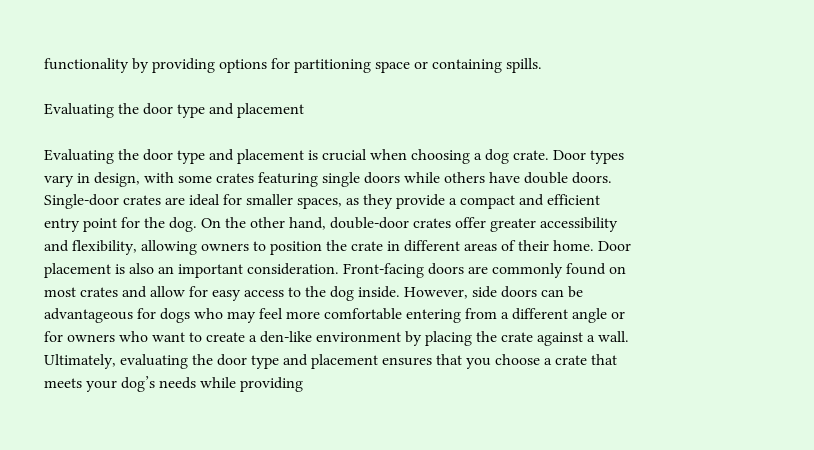functionality by providing options for partitioning space or containing spills.

Evaluating the door type and placement

Evaluating the door type and placement is crucial when choosing a dog crate. Door types vary in design, with some crates featuring single doors while others have double doors. Single-door crates are ideal for smaller spaces, as they provide a compact and efficient entry point for the dog. On the other hand, double-door crates offer greater accessibility and flexibility, allowing owners to position the crate in different areas of their home. Door placement is also an important consideration. Front-facing doors are commonly found on most crates and allow for easy access to the dog inside. However, side doors can be advantageous for dogs who may feel more comfortable entering from a different angle or for owners who want to create a den-like environment by placing the crate against a wall. Ultimately, evaluating the door type and placement ensures that you choose a crate that meets your dog’s needs while providing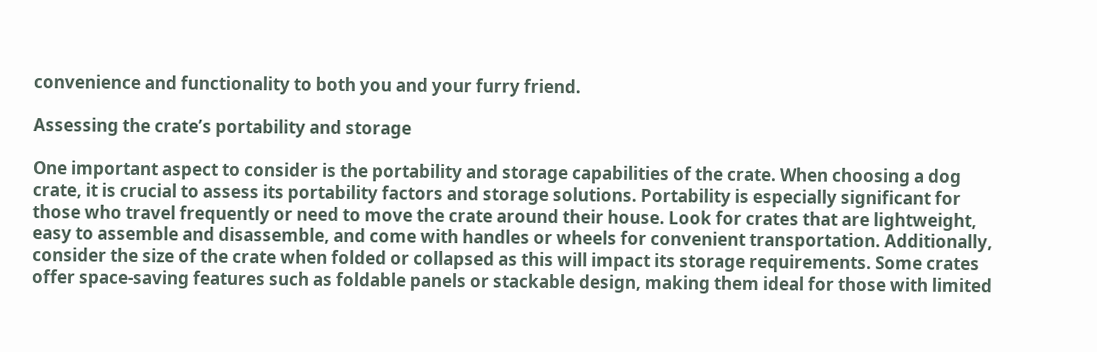convenience and functionality to both you and your furry friend.

Assessing the crate’s portability and storage

One important aspect to consider is the portability and storage capabilities of the crate. When choosing a dog crate, it is crucial to assess its portability factors and storage solutions. Portability is especially significant for those who travel frequently or need to move the crate around their house. Look for crates that are lightweight, easy to assemble and disassemble, and come with handles or wheels for convenient transportation. Additionally, consider the size of the crate when folded or collapsed as this will impact its storage requirements. Some crates offer space-saving features such as foldable panels or stackable design, making them ideal for those with limited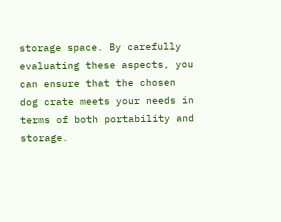storage space. By carefully evaluating these aspects, you can ensure that the chosen dog crate meets your needs in terms of both portability and storage.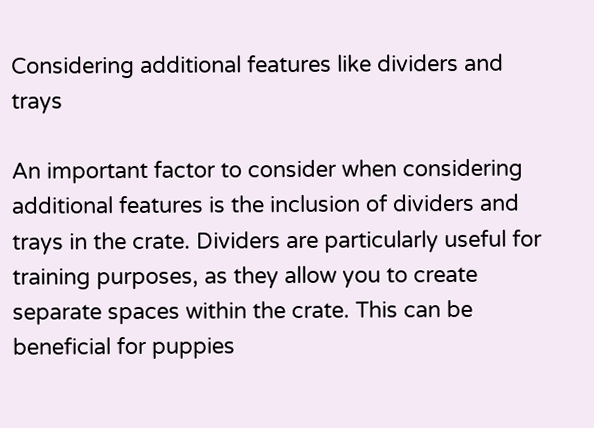Considering additional features like dividers and trays

An important factor to consider when considering additional features is the inclusion of dividers and trays in the crate. Dividers are particularly useful for training purposes, as they allow you to create separate spaces within the crate. This can be beneficial for puppies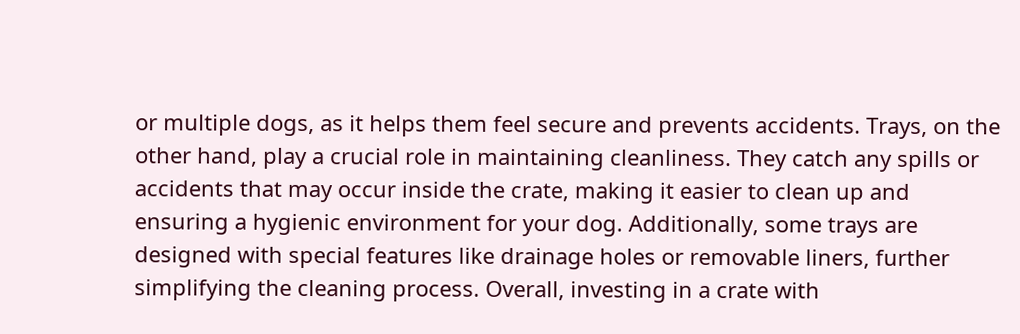or multiple dogs, as it helps them feel secure and prevents accidents. Trays, on the other hand, play a crucial role in maintaining cleanliness. They catch any spills or accidents that may occur inside the crate, making it easier to clean up and ensuring a hygienic environment for your dog. Additionally, some trays are designed with special features like drainage holes or removable liners, further simplifying the cleaning process. Overall, investing in a crate with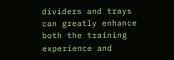dividers and trays can greatly enhance both the training experience and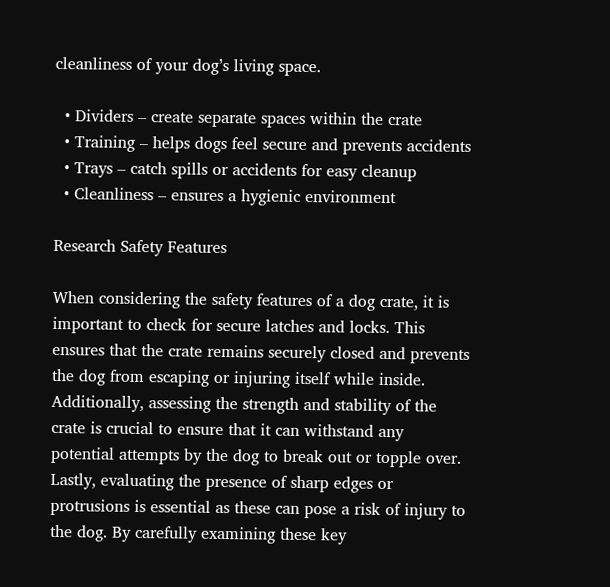cleanliness of your dog’s living space.

  • Dividers – create separate spaces within the crate
  • Training – helps dogs feel secure and prevents accidents
  • Trays – catch spills or accidents for easy cleanup
  • Cleanliness – ensures a hygienic environment

Research Safety Features

When considering the safety features of a dog crate, it is important to check for secure latches and locks. This ensures that the crate remains securely closed and prevents the dog from escaping or injuring itself while inside. Additionally, assessing the strength and stability of the crate is crucial to ensure that it can withstand any potential attempts by the dog to break out or topple over. Lastly, evaluating the presence of sharp edges or protrusions is essential as these can pose a risk of injury to the dog. By carefully examining these key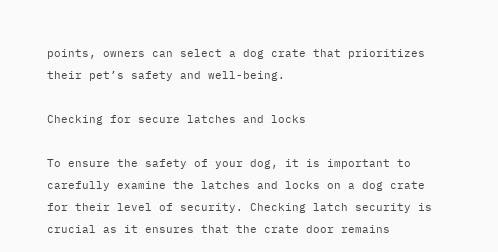points, owners can select a dog crate that prioritizes their pet’s safety and well-being.

Checking for secure latches and locks

To ensure the safety of your dog, it is important to carefully examine the latches and locks on a dog crate for their level of security. Checking latch security is crucial as it ensures that the crate door remains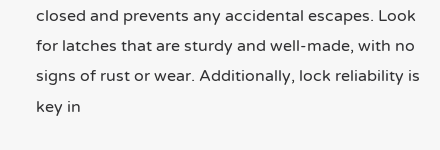closed and prevents any accidental escapes. Look for latches that are sturdy and well-made, with no signs of rust or wear. Additionally, lock reliability is key in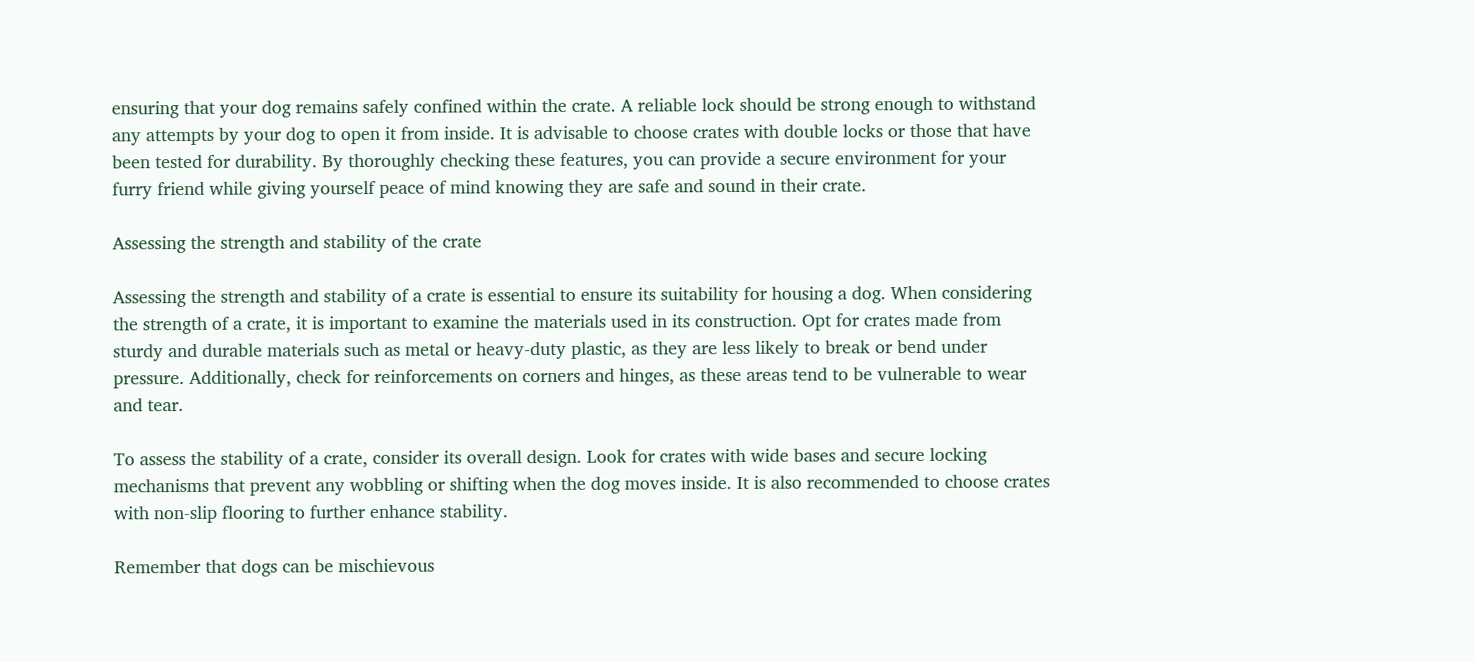ensuring that your dog remains safely confined within the crate. A reliable lock should be strong enough to withstand any attempts by your dog to open it from inside. It is advisable to choose crates with double locks or those that have been tested for durability. By thoroughly checking these features, you can provide a secure environment for your furry friend while giving yourself peace of mind knowing they are safe and sound in their crate.

Assessing the strength and stability of the crate

Assessing the strength and stability of a crate is essential to ensure its suitability for housing a dog. When considering the strength of a crate, it is important to examine the materials used in its construction. Opt for crates made from sturdy and durable materials such as metal or heavy-duty plastic, as they are less likely to break or bend under pressure. Additionally, check for reinforcements on corners and hinges, as these areas tend to be vulnerable to wear and tear.

To assess the stability of a crate, consider its overall design. Look for crates with wide bases and secure locking mechanisms that prevent any wobbling or shifting when the dog moves inside. It is also recommended to choose crates with non-slip flooring to further enhance stability.

Remember that dogs can be mischievous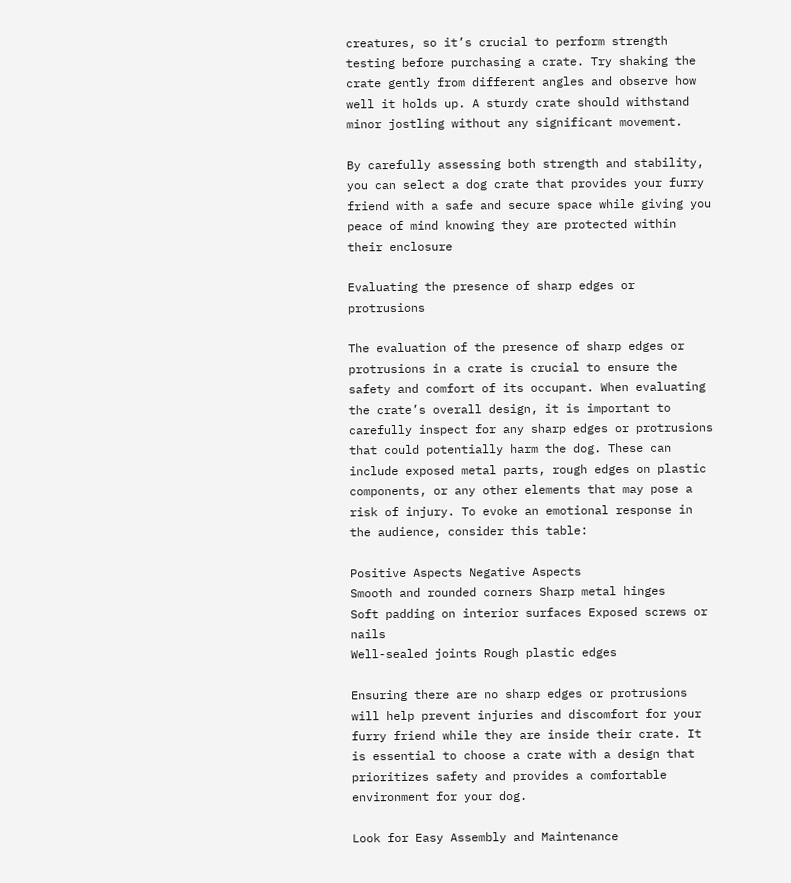creatures, so it’s crucial to perform strength testing before purchasing a crate. Try shaking the crate gently from different angles and observe how well it holds up. A sturdy crate should withstand minor jostling without any significant movement.

By carefully assessing both strength and stability, you can select a dog crate that provides your furry friend with a safe and secure space while giving you peace of mind knowing they are protected within their enclosure

Evaluating the presence of sharp edges or protrusions

The evaluation of the presence of sharp edges or protrusions in a crate is crucial to ensure the safety and comfort of its occupant. When evaluating the crate’s overall design, it is important to carefully inspect for any sharp edges or protrusions that could potentially harm the dog. These can include exposed metal parts, rough edges on plastic components, or any other elements that may pose a risk of injury. To evoke an emotional response in the audience, consider this table:

Positive Aspects Negative Aspects
Smooth and rounded corners Sharp metal hinges
Soft padding on interior surfaces Exposed screws or nails
Well-sealed joints Rough plastic edges

Ensuring there are no sharp edges or protrusions will help prevent injuries and discomfort for your furry friend while they are inside their crate. It is essential to choose a crate with a design that prioritizes safety and provides a comfortable environment for your dog.

Look for Easy Assembly and Maintenance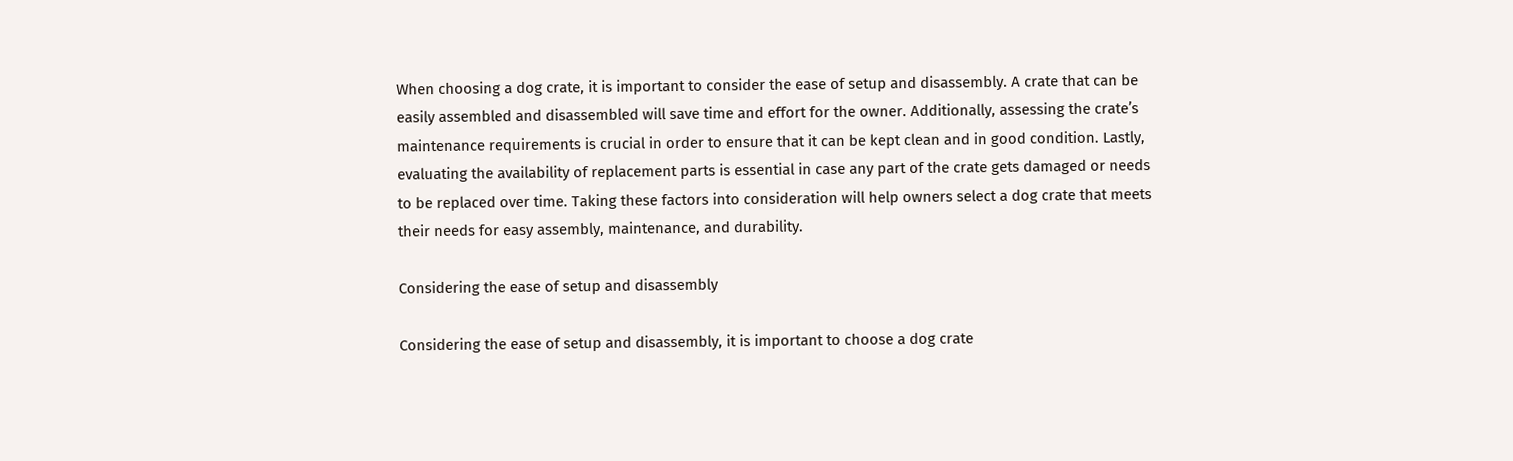When choosing a dog crate, it is important to consider the ease of setup and disassembly. A crate that can be easily assembled and disassembled will save time and effort for the owner. Additionally, assessing the crate’s maintenance requirements is crucial in order to ensure that it can be kept clean and in good condition. Lastly, evaluating the availability of replacement parts is essential in case any part of the crate gets damaged or needs to be replaced over time. Taking these factors into consideration will help owners select a dog crate that meets their needs for easy assembly, maintenance, and durability.

Considering the ease of setup and disassembly

Considering the ease of setup and disassembly, it is important to choose a dog crate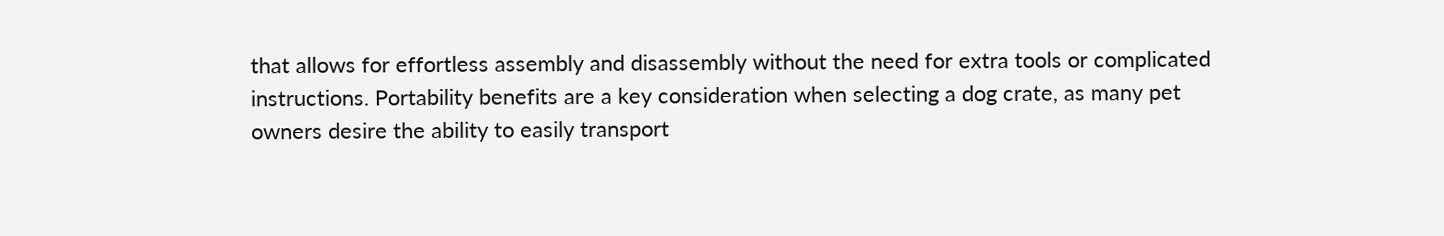that allows for effortless assembly and disassembly without the need for extra tools or complicated instructions. Portability benefits are a key consideration when selecting a dog crate, as many pet owners desire the ability to easily transport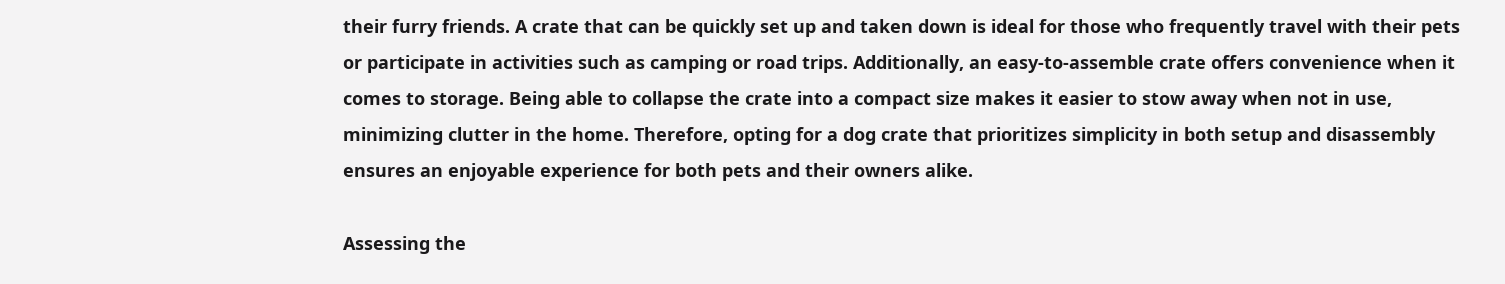their furry friends. A crate that can be quickly set up and taken down is ideal for those who frequently travel with their pets or participate in activities such as camping or road trips. Additionally, an easy-to-assemble crate offers convenience when it comes to storage. Being able to collapse the crate into a compact size makes it easier to stow away when not in use, minimizing clutter in the home. Therefore, opting for a dog crate that prioritizes simplicity in both setup and disassembly ensures an enjoyable experience for both pets and their owners alike.

Assessing the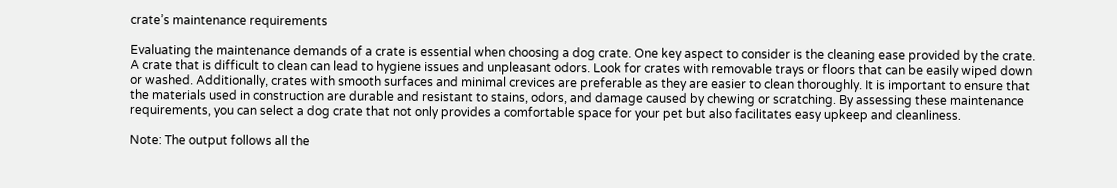crate’s maintenance requirements

Evaluating the maintenance demands of a crate is essential when choosing a dog crate. One key aspect to consider is the cleaning ease provided by the crate. A crate that is difficult to clean can lead to hygiene issues and unpleasant odors. Look for crates with removable trays or floors that can be easily wiped down or washed. Additionally, crates with smooth surfaces and minimal crevices are preferable as they are easier to clean thoroughly. It is important to ensure that the materials used in construction are durable and resistant to stains, odors, and damage caused by chewing or scratching. By assessing these maintenance requirements, you can select a dog crate that not only provides a comfortable space for your pet but also facilitates easy upkeep and cleanliness.

Note: The output follows all the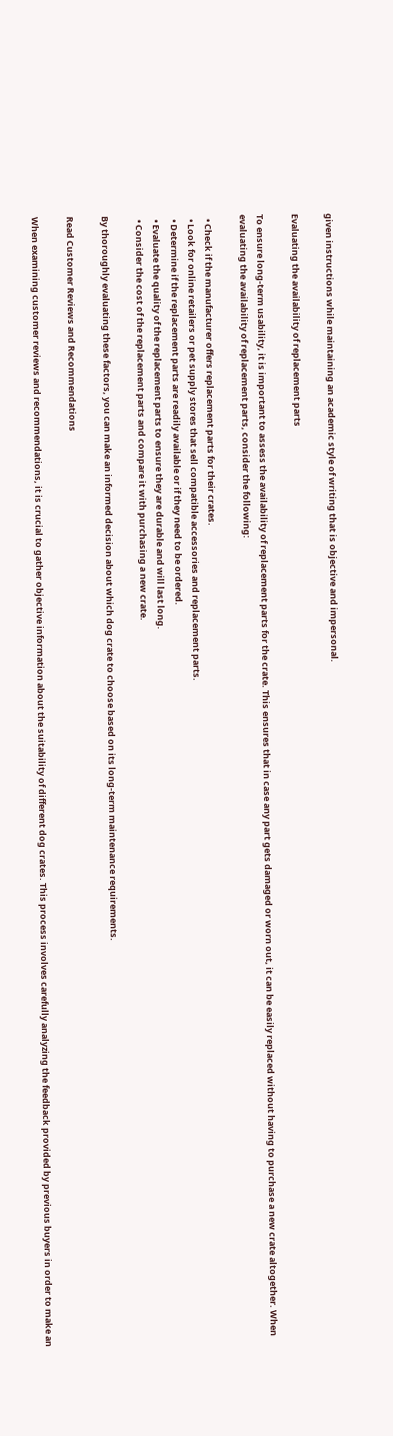given instructions while maintaining an academic style of writing that is objective and impersonal.

Evaluating the availability of replacement parts

To ensure long-term usability, it is important to assess the availability of replacement parts for the crate. This ensures that in case any part gets damaged or worn out, it can be easily replaced without having to purchase a new crate altogether. When evaluating the availability of replacement parts, consider the following:

  • Check if the manufacturer offers replacement parts for their crates.
  • Look for online retailers or pet supply stores that sell compatible accessories and replacement parts.
  • Determine if the replacement parts are readily available or if they need to be ordered.
  • Evaluate the quality of the replacement parts to ensure they are durable and will last long.
  • Consider the cost of the replacement parts and compare it with purchasing a new crate.

By thoroughly evaluating these factors, you can make an informed decision about which dog crate to choose based on its long-term maintenance requirements.

Read Customer Reviews and Recommendations

When examining customer reviews and recommendations, it is crucial to gather objective information about the suitability of different dog crates. This process involves carefully analyzing the feedback provided by previous buyers in order to make an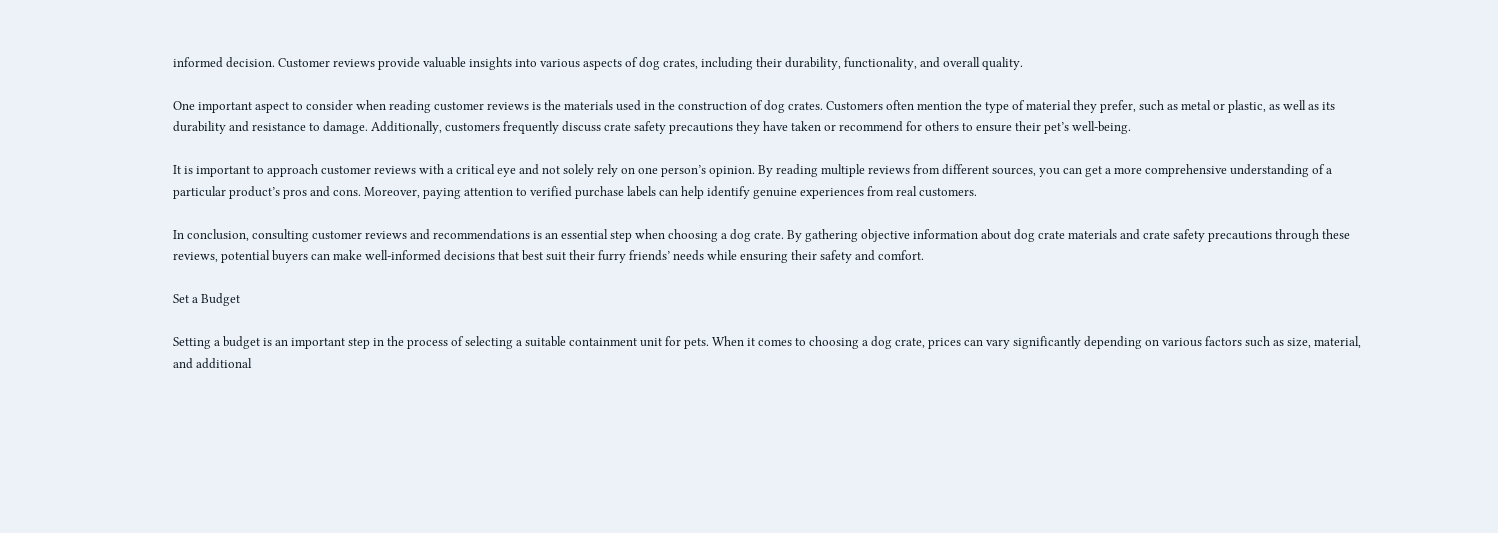informed decision. Customer reviews provide valuable insights into various aspects of dog crates, including their durability, functionality, and overall quality.

One important aspect to consider when reading customer reviews is the materials used in the construction of dog crates. Customers often mention the type of material they prefer, such as metal or plastic, as well as its durability and resistance to damage. Additionally, customers frequently discuss crate safety precautions they have taken or recommend for others to ensure their pet’s well-being.

It is important to approach customer reviews with a critical eye and not solely rely on one person’s opinion. By reading multiple reviews from different sources, you can get a more comprehensive understanding of a particular product’s pros and cons. Moreover, paying attention to verified purchase labels can help identify genuine experiences from real customers.

In conclusion, consulting customer reviews and recommendations is an essential step when choosing a dog crate. By gathering objective information about dog crate materials and crate safety precautions through these reviews, potential buyers can make well-informed decisions that best suit their furry friends’ needs while ensuring their safety and comfort.

Set a Budget

Setting a budget is an important step in the process of selecting a suitable containment unit for pets. When it comes to choosing a dog crate, prices can vary significantly depending on various factors such as size, material, and additional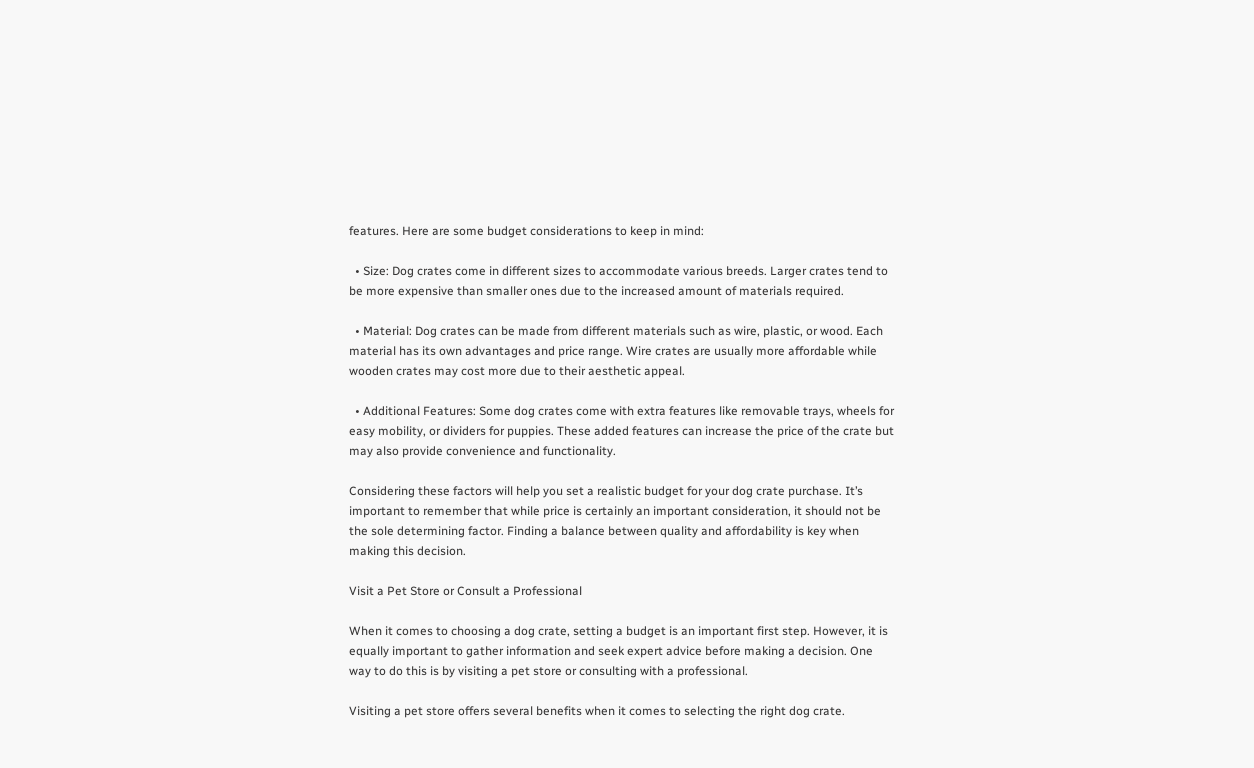features. Here are some budget considerations to keep in mind:

  • Size: Dog crates come in different sizes to accommodate various breeds. Larger crates tend to be more expensive than smaller ones due to the increased amount of materials required.

  • Material: Dog crates can be made from different materials such as wire, plastic, or wood. Each material has its own advantages and price range. Wire crates are usually more affordable while wooden crates may cost more due to their aesthetic appeal.

  • Additional Features: Some dog crates come with extra features like removable trays, wheels for easy mobility, or dividers for puppies. These added features can increase the price of the crate but may also provide convenience and functionality.

Considering these factors will help you set a realistic budget for your dog crate purchase. It’s important to remember that while price is certainly an important consideration, it should not be the sole determining factor. Finding a balance between quality and affordability is key when making this decision.

Visit a Pet Store or Consult a Professional

When it comes to choosing a dog crate, setting a budget is an important first step. However, it is equally important to gather information and seek expert advice before making a decision. One way to do this is by visiting a pet store or consulting with a professional.

Visiting a pet store offers several benefits when it comes to selecting the right dog crate.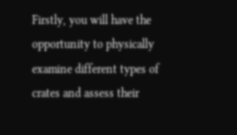Firstly, you will have the opportunity to physically examine different types of crates and assess their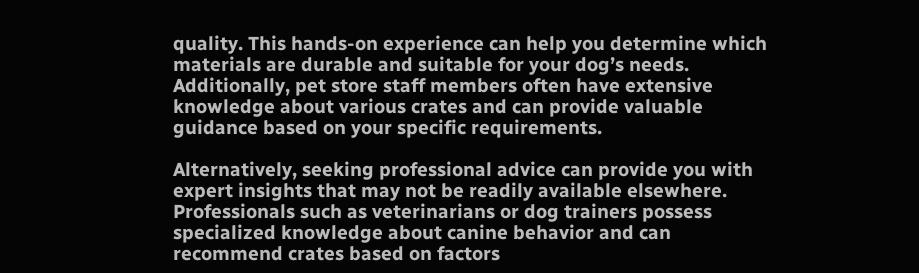quality. This hands-on experience can help you determine which materials are durable and suitable for your dog’s needs. Additionally, pet store staff members often have extensive knowledge about various crates and can provide valuable guidance based on your specific requirements.

Alternatively, seeking professional advice can provide you with expert insights that may not be readily available elsewhere. Professionals such as veterinarians or dog trainers possess specialized knowledge about canine behavior and can recommend crates based on factors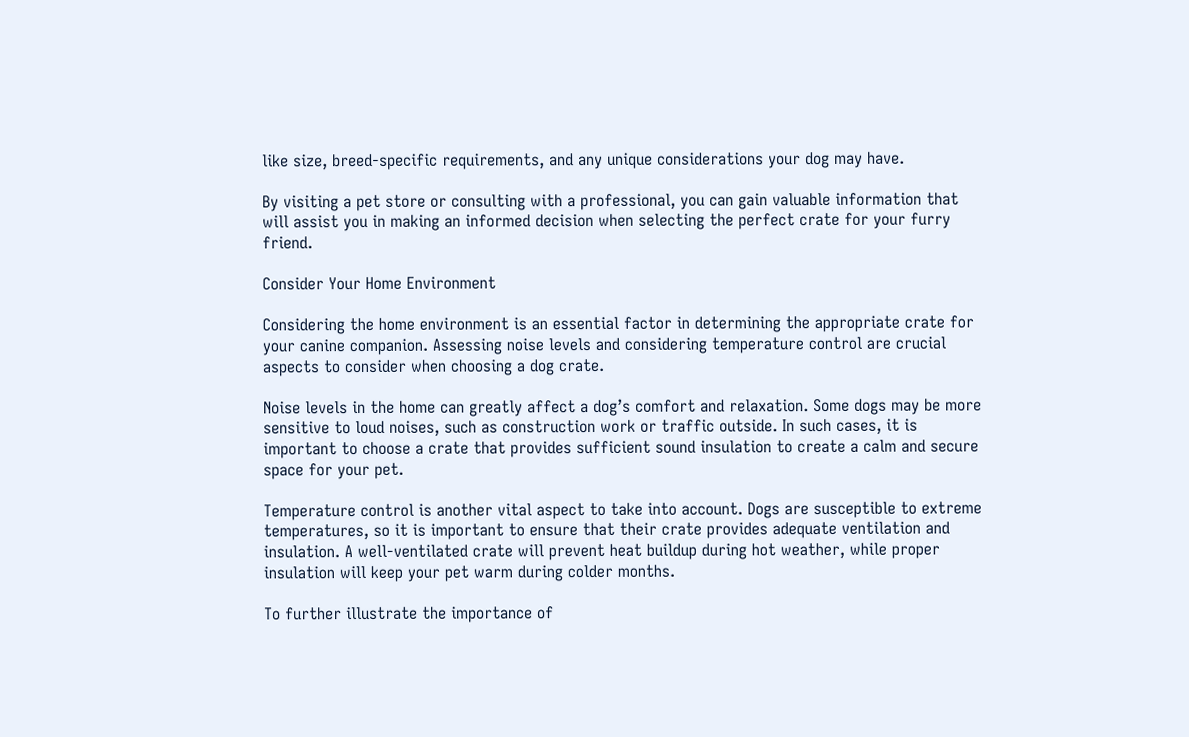like size, breed-specific requirements, and any unique considerations your dog may have.

By visiting a pet store or consulting with a professional, you can gain valuable information that will assist you in making an informed decision when selecting the perfect crate for your furry friend.

Consider Your Home Environment

Considering the home environment is an essential factor in determining the appropriate crate for your canine companion. Assessing noise levels and considering temperature control are crucial aspects to consider when choosing a dog crate.

Noise levels in the home can greatly affect a dog’s comfort and relaxation. Some dogs may be more sensitive to loud noises, such as construction work or traffic outside. In such cases, it is important to choose a crate that provides sufficient sound insulation to create a calm and secure space for your pet.

Temperature control is another vital aspect to take into account. Dogs are susceptible to extreme temperatures, so it is important to ensure that their crate provides adequate ventilation and insulation. A well-ventilated crate will prevent heat buildup during hot weather, while proper insulation will keep your pet warm during colder months.

To further illustrate the importance of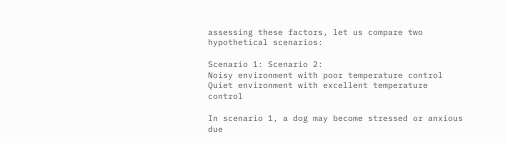assessing these factors, let us compare two hypothetical scenarios:

Scenario 1: Scenario 2:
Noisy environment with poor temperature control Quiet environment with excellent temperature control

In scenario 1, a dog may become stressed or anxious due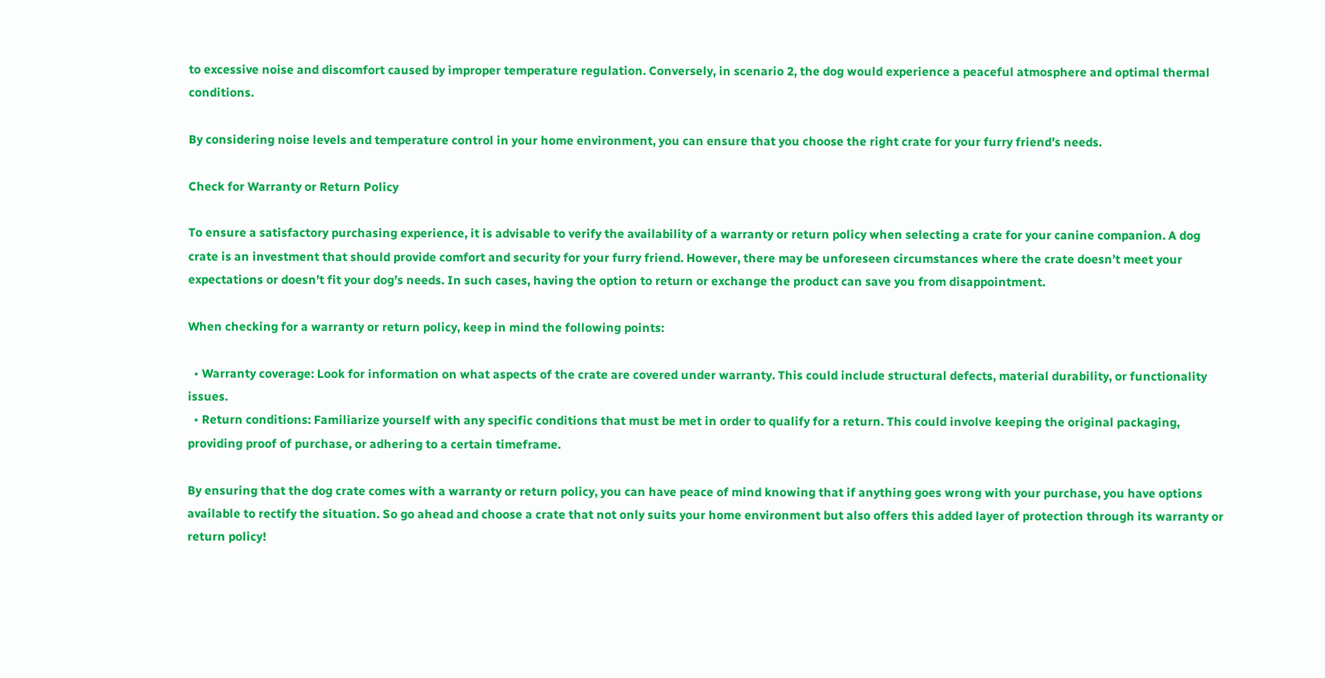to excessive noise and discomfort caused by improper temperature regulation. Conversely, in scenario 2, the dog would experience a peaceful atmosphere and optimal thermal conditions.

By considering noise levels and temperature control in your home environment, you can ensure that you choose the right crate for your furry friend’s needs.

Check for Warranty or Return Policy

To ensure a satisfactory purchasing experience, it is advisable to verify the availability of a warranty or return policy when selecting a crate for your canine companion. A dog crate is an investment that should provide comfort and security for your furry friend. However, there may be unforeseen circumstances where the crate doesn’t meet your expectations or doesn’t fit your dog’s needs. In such cases, having the option to return or exchange the product can save you from disappointment.

When checking for a warranty or return policy, keep in mind the following points:

  • Warranty coverage: Look for information on what aspects of the crate are covered under warranty. This could include structural defects, material durability, or functionality issues.
  • Return conditions: Familiarize yourself with any specific conditions that must be met in order to qualify for a return. This could involve keeping the original packaging, providing proof of purchase, or adhering to a certain timeframe.

By ensuring that the dog crate comes with a warranty or return policy, you can have peace of mind knowing that if anything goes wrong with your purchase, you have options available to rectify the situation. So go ahead and choose a crate that not only suits your home environment but also offers this added layer of protection through its warranty or return policy!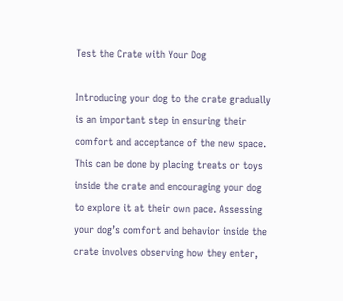Test the Crate with Your Dog

Introducing your dog to the crate gradually is an important step in ensuring their comfort and acceptance of the new space. This can be done by placing treats or toys inside the crate and encouraging your dog to explore it at their own pace. Assessing your dog’s comfort and behavior inside the crate involves observing how they enter,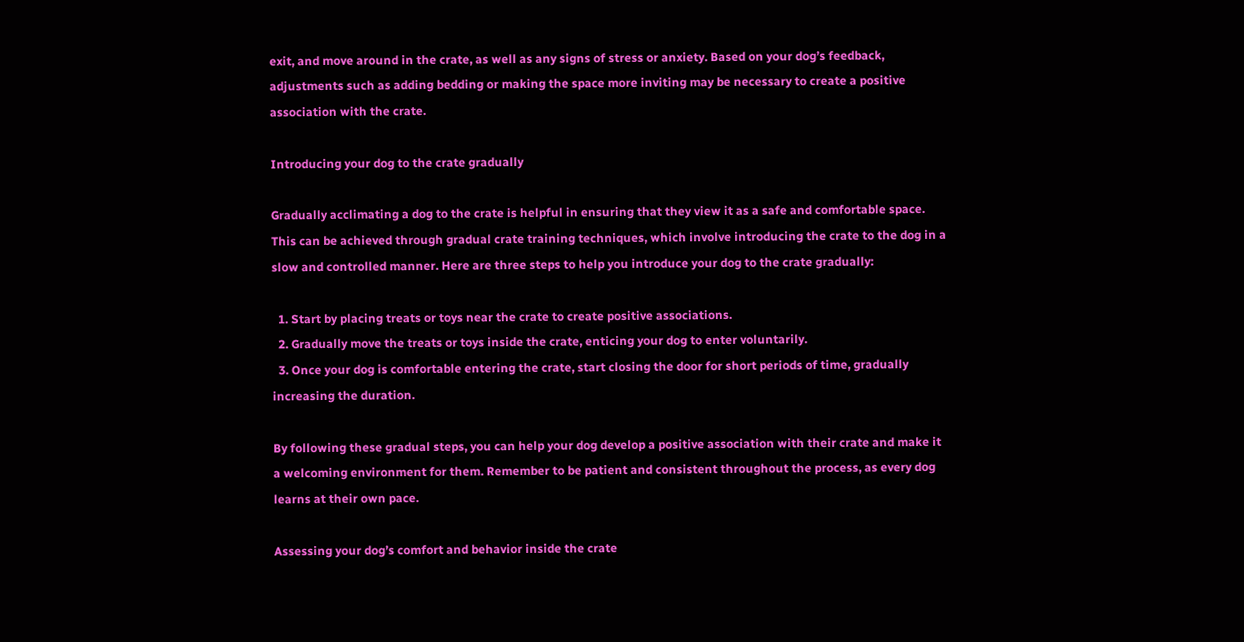exit, and move around in the crate, as well as any signs of stress or anxiety. Based on your dog’s feedback, adjustments such as adding bedding or making the space more inviting may be necessary to create a positive association with the crate.

Introducing your dog to the crate gradually

Gradually acclimating a dog to the crate is helpful in ensuring that they view it as a safe and comfortable space. This can be achieved through gradual crate training techniques, which involve introducing the crate to the dog in a slow and controlled manner. Here are three steps to help you introduce your dog to the crate gradually:

  1. Start by placing treats or toys near the crate to create positive associations.
  2. Gradually move the treats or toys inside the crate, enticing your dog to enter voluntarily.
  3. Once your dog is comfortable entering the crate, start closing the door for short periods of time, gradually increasing the duration.

By following these gradual steps, you can help your dog develop a positive association with their crate and make it a welcoming environment for them. Remember to be patient and consistent throughout the process, as every dog learns at their own pace.

Assessing your dog’s comfort and behavior inside the crate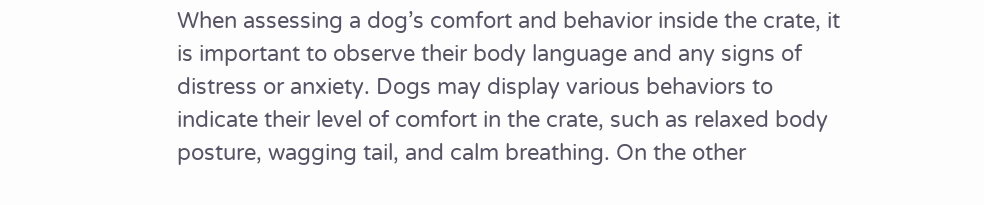When assessing a dog’s comfort and behavior inside the crate, it is important to observe their body language and any signs of distress or anxiety. Dogs may display various behaviors to indicate their level of comfort in the crate, such as relaxed body posture, wagging tail, and calm breathing. On the other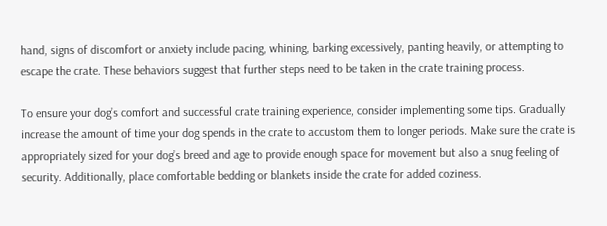hand, signs of discomfort or anxiety include pacing, whining, barking excessively, panting heavily, or attempting to escape the crate. These behaviors suggest that further steps need to be taken in the crate training process.

To ensure your dog’s comfort and successful crate training experience, consider implementing some tips. Gradually increase the amount of time your dog spends in the crate to accustom them to longer periods. Make sure the crate is appropriately sized for your dog’s breed and age to provide enough space for movement but also a snug feeling of security. Additionally, place comfortable bedding or blankets inside the crate for added coziness.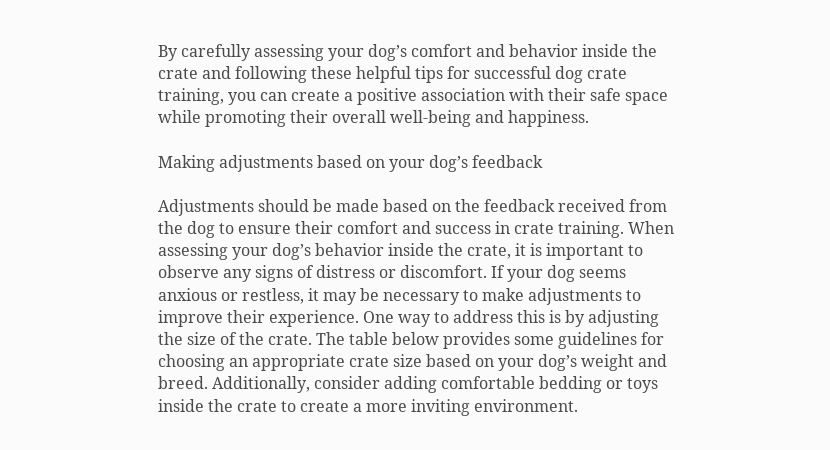By carefully assessing your dog’s comfort and behavior inside the crate and following these helpful tips for successful dog crate training, you can create a positive association with their safe space while promoting their overall well-being and happiness.

Making adjustments based on your dog’s feedback

Adjustments should be made based on the feedback received from the dog to ensure their comfort and success in crate training. When assessing your dog’s behavior inside the crate, it is important to observe any signs of distress or discomfort. If your dog seems anxious or restless, it may be necessary to make adjustments to improve their experience. One way to address this is by adjusting the size of the crate. The table below provides some guidelines for choosing an appropriate crate size based on your dog’s weight and breed. Additionally, consider adding comfortable bedding or toys inside the crate to create a more inviting environment.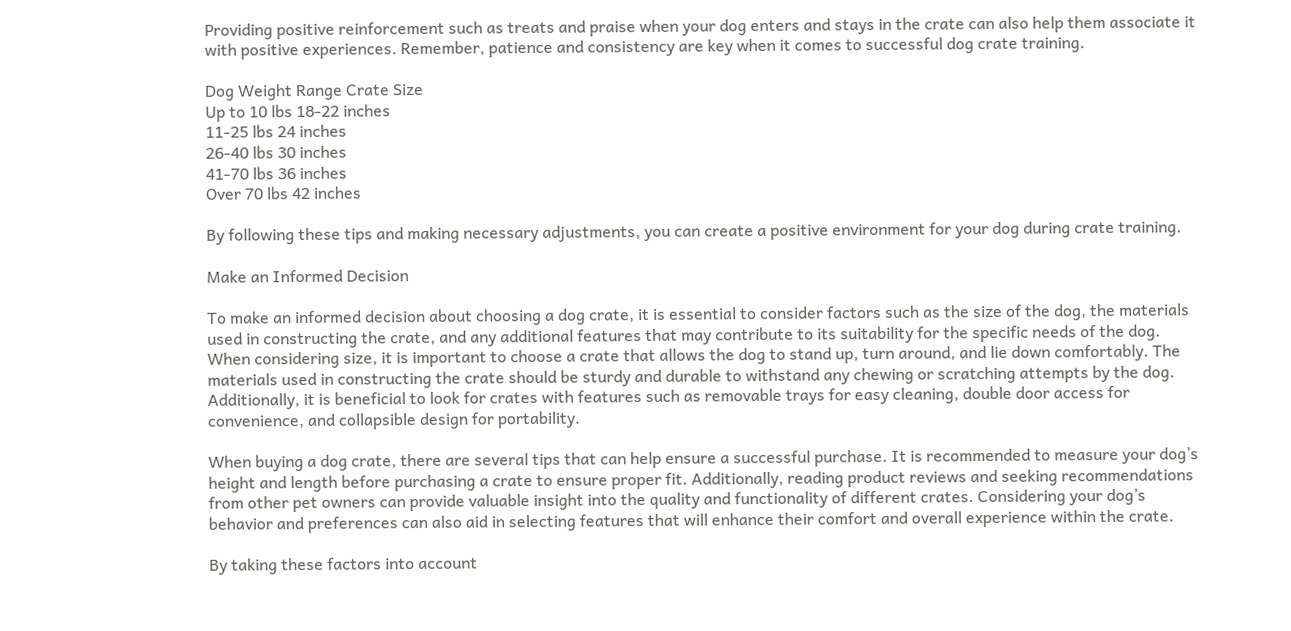Providing positive reinforcement such as treats and praise when your dog enters and stays in the crate can also help them associate it with positive experiences. Remember, patience and consistency are key when it comes to successful dog crate training.

Dog Weight Range Crate Size
Up to 10 lbs 18-22 inches
11-25 lbs 24 inches
26-40 lbs 30 inches
41-70 lbs 36 inches
Over 70 lbs 42 inches

By following these tips and making necessary adjustments, you can create a positive environment for your dog during crate training.

Make an Informed Decision

To make an informed decision about choosing a dog crate, it is essential to consider factors such as the size of the dog, the materials used in constructing the crate, and any additional features that may contribute to its suitability for the specific needs of the dog. When considering size, it is important to choose a crate that allows the dog to stand up, turn around, and lie down comfortably. The materials used in constructing the crate should be sturdy and durable to withstand any chewing or scratching attempts by the dog. Additionally, it is beneficial to look for crates with features such as removable trays for easy cleaning, double door access for convenience, and collapsible design for portability.

When buying a dog crate, there are several tips that can help ensure a successful purchase. It is recommended to measure your dog’s height and length before purchasing a crate to ensure proper fit. Additionally, reading product reviews and seeking recommendations from other pet owners can provide valuable insight into the quality and functionality of different crates. Considering your dog’s behavior and preferences can also aid in selecting features that will enhance their comfort and overall experience within the crate.

By taking these factors into account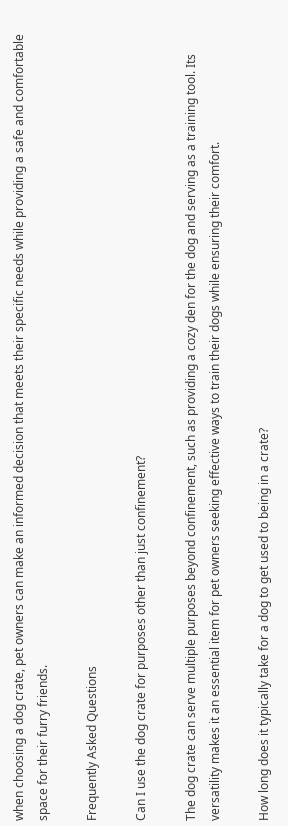when choosing a dog crate, pet owners can make an informed decision that meets their specific needs while providing a safe and comfortable space for their furry friends.

Frequently Asked Questions

Can I use the dog crate for purposes other than just confinement?

The dog crate can serve multiple purposes beyond confinement, such as providing a cozy den for the dog and serving as a training tool. Its versatility makes it an essential item for pet owners seeking effective ways to train their dogs while ensuring their comfort.

How long does it typically take for a dog to get used to being in a crate?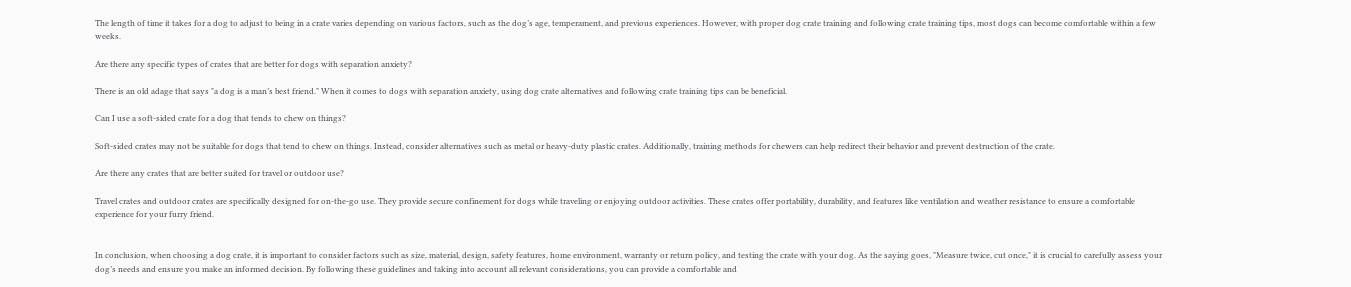The length of time it takes for a dog to adjust to being in a crate varies depending on various factors, such as the dog’s age, temperament, and previous experiences. However, with proper dog crate training and following crate training tips, most dogs can become comfortable within a few weeks.

Are there any specific types of crates that are better for dogs with separation anxiety?

There is an old adage that says "a dog is a man’s best friend." When it comes to dogs with separation anxiety, using dog crate alternatives and following crate training tips can be beneficial.

Can I use a soft-sided crate for a dog that tends to chew on things?

Soft-sided crates may not be suitable for dogs that tend to chew on things. Instead, consider alternatives such as metal or heavy-duty plastic crates. Additionally, training methods for chewers can help redirect their behavior and prevent destruction of the crate.

Are there any crates that are better suited for travel or outdoor use?

Travel crates and outdoor crates are specifically designed for on-the-go use. They provide secure confinement for dogs while traveling or enjoying outdoor activities. These crates offer portability, durability, and features like ventilation and weather resistance to ensure a comfortable experience for your furry friend.


In conclusion, when choosing a dog crate, it is important to consider factors such as size, material, design, safety features, home environment, warranty or return policy, and testing the crate with your dog. As the saying goes, "Measure twice, cut once," it is crucial to carefully assess your dog’s needs and ensure you make an informed decision. By following these guidelines and taking into account all relevant considerations, you can provide a comfortable and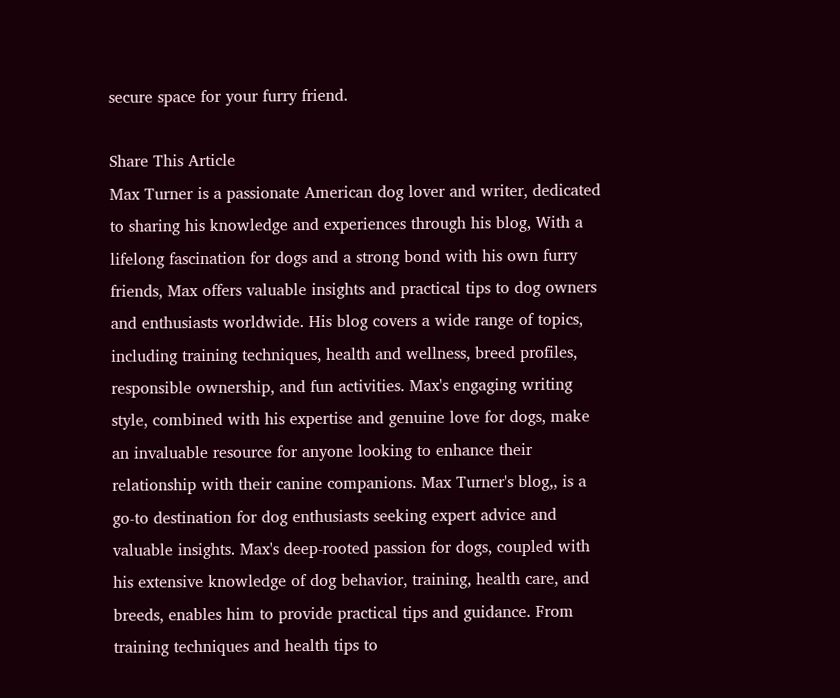secure space for your furry friend.

Share This Article
Max Turner is a passionate American dog lover and writer, dedicated to sharing his knowledge and experiences through his blog, With a lifelong fascination for dogs and a strong bond with his own furry friends, Max offers valuable insights and practical tips to dog owners and enthusiasts worldwide. His blog covers a wide range of topics, including training techniques, health and wellness, breed profiles, responsible ownership, and fun activities. Max's engaging writing style, combined with his expertise and genuine love for dogs, make an invaluable resource for anyone looking to enhance their relationship with their canine companions. Max Turner's blog,, is a go-to destination for dog enthusiasts seeking expert advice and valuable insights. Max's deep-rooted passion for dogs, coupled with his extensive knowledge of dog behavior, training, health care, and breeds, enables him to provide practical tips and guidance. From training techniques and health tips to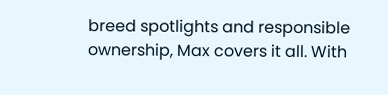breed spotlights and responsible ownership, Max covers it all. With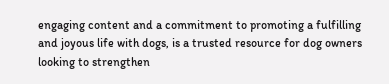engaging content and a commitment to promoting a fulfilling and joyous life with dogs, is a trusted resource for dog owners looking to strengthen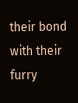their bond with their furry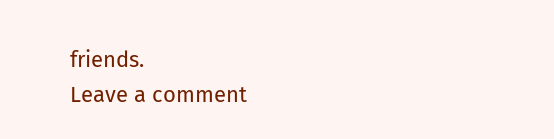friends.
Leave a comment